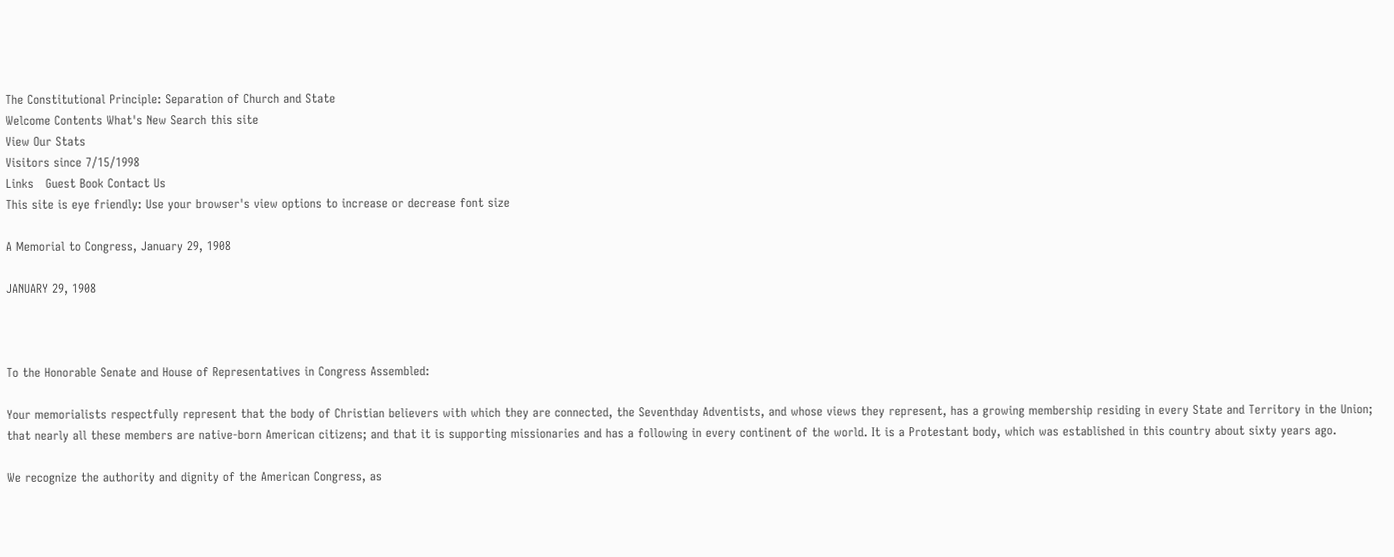The Constitutional Principle: Separation of Church and State
Welcome Contents What's New Search this site
View Our Stats
Visitors since 7/15/1998
Links   Guest Book Contact Us
This site is eye friendly: Use your browser's view options to increase or decrease font size

A Memorial to Congress, January 29, 1908

JANUARY 29, 1908



To the Honorable Senate and House of Representatives in Congress Assembled:

Your memorialists respectfully represent that the body of Christian believers with which they are connected, the Seventhday Adventists, and whose views they represent, has a growing membership residing in every State and Territory in the Union; that nearly all these members are native-born American citizens; and that it is supporting missionaries and has a following in every continent of the world. It is a Protestant body, which was established in this country about sixty years ago.

We recognize the authority and dignity of the American Congress, as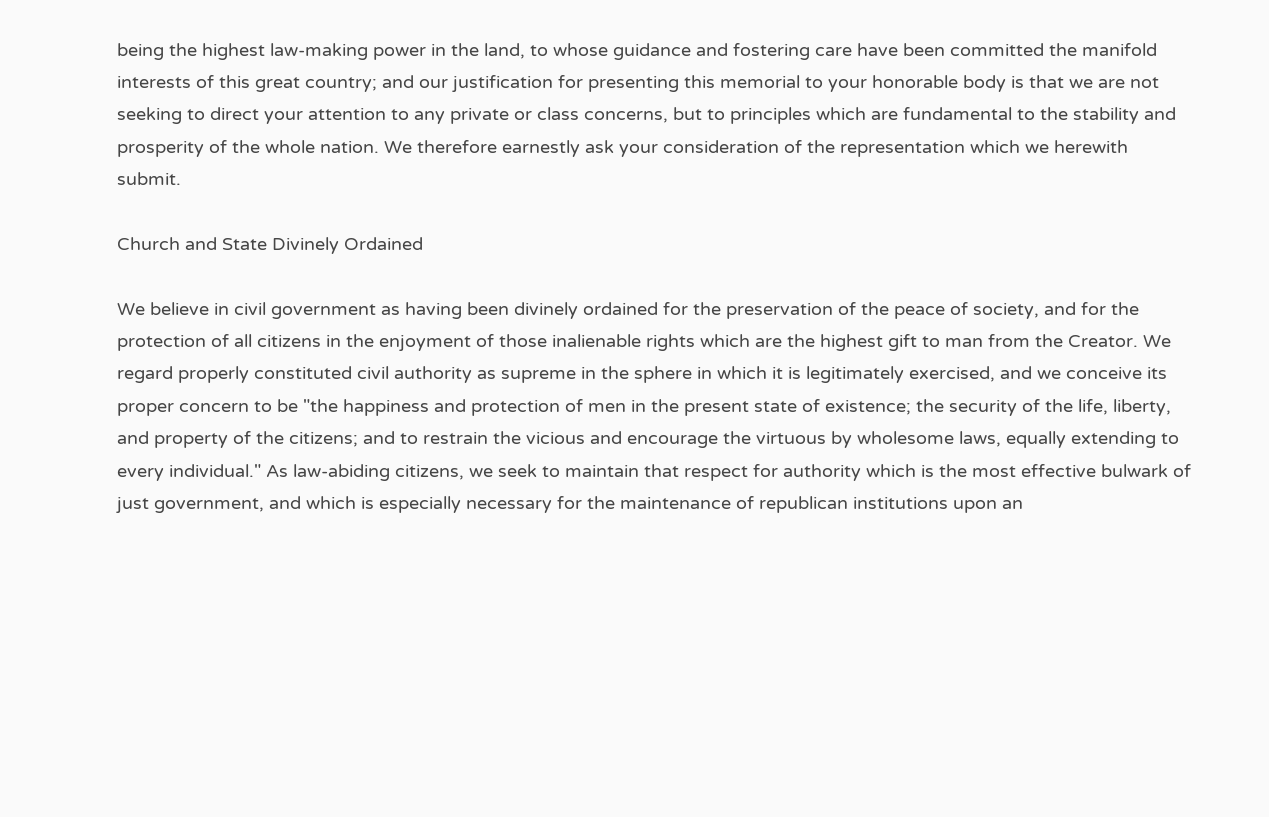being the highest law-making power in the land, to whose guidance and fostering care have been committed the manifold interests of this great country; and our justification for presenting this memorial to your honorable body is that we are not seeking to direct your attention to any private or class concerns, but to principles which are fundamental to the stability and prosperity of the whole nation. We therefore earnestly ask your consideration of the representation which we herewith submit.

Church and State Divinely Ordained

We believe in civil government as having been divinely ordained for the preservation of the peace of society, and for the protection of all citizens in the enjoyment of those inalienable rights which are the highest gift to man from the Creator. We regard properly constituted civil authority as supreme in the sphere in which it is legitimately exercised, and we conceive its proper concern to be "the happiness and protection of men in the present state of existence; the security of the life, liberty, and property of the citizens; and to restrain the vicious and encourage the virtuous by wholesome laws, equally extending to every individual." As law-abiding citizens, we seek to maintain that respect for authority which is the most effective bulwark of just government, and which is especially necessary for the maintenance of republican institutions upon an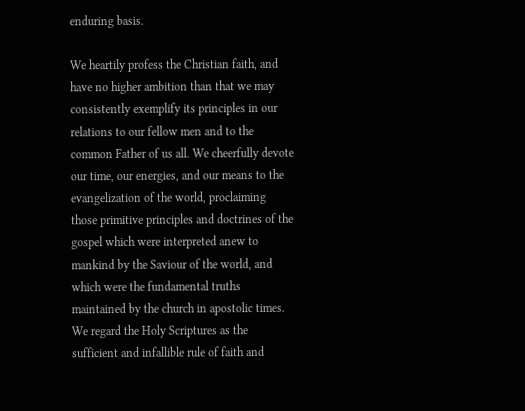enduring basis.

We heartily profess the Christian faith, and have no higher ambition than that we may consistently exemplify its principles in our relations to our fellow men and to the common Father of us all. We cheerfully devote our time, our energies, and our means to the evangelization of the world, proclaiming those primitive principles and doctrines of the gospel which were interpreted anew to mankind by the Saviour of the world, and which were the fundamental truths maintained by the church in apostolic times. We regard the Holy Scriptures as the sufficient and infallible rule of faith and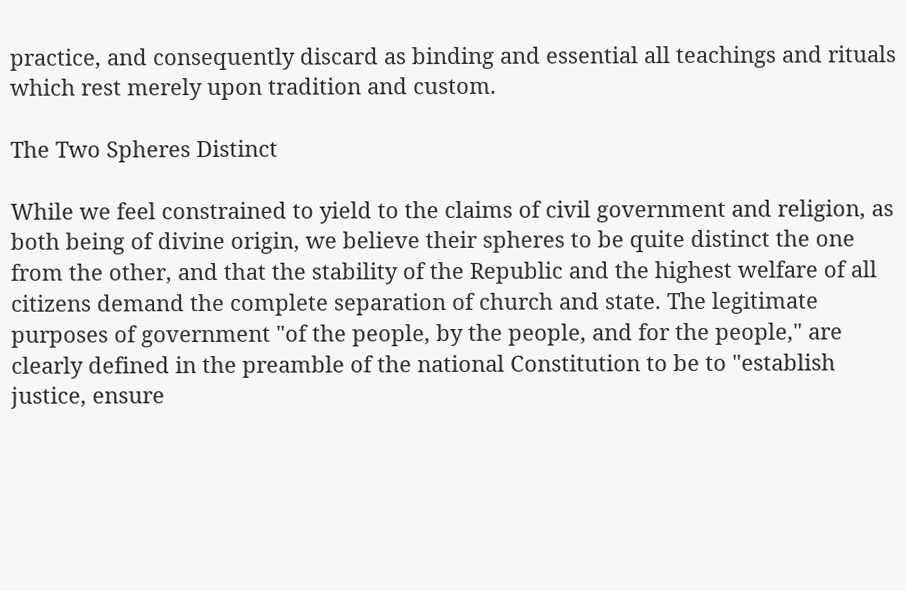practice, and consequently discard as binding and essential all teachings and rituals which rest merely upon tradition and custom.

The Two Spheres Distinct

While we feel constrained to yield to the claims of civil government and religion, as both being of divine origin, we believe their spheres to be quite distinct the one from the other, and that the stability of the Republic and the highest welfare of all citizens demand the complete separation of church and state. The legitimate purposes of government "of the people, by the people, and for the people," are clearly defined in the preamble of the national Constitution to be to "establish justice, ensure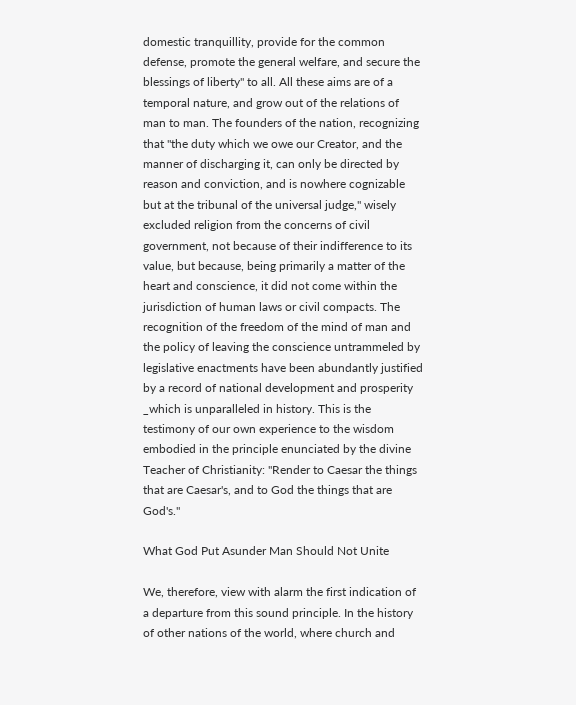domestic tranquillity, provide for the common defense, promote the general welfare, and secure the blessings of liberty" to all. All these aims are of a temporal nature, and grow out of the relations of man to man. The founders of the nation, recognizing that "the duty which we owe our Creator, and the manner of discharging it, can only be directed by reason and conviction, and is nowhere cognizable but at the tribunal of the universal judge," wisely excluded religion from the concerns of civil government, not because of their indifference to its value, but because, being primarily a matter of the heart and conscience, it did not come within the jurisdiction of human laws or civil compacts. The recognition of the freedom of the mind of man and the policy of leaving the conscience untrammeled by legislative enactments have been abundantly justified by a record of national development and prosperity _which is unparalleled in history. This is the testimony of our own experience to the wisdom embodied in the principle enunciated by the divine Teacher of Christianity: "Render to Caesar the things that are Caesar's, and to God the things that are God's."

What God Put Asunder Man Should Not Unite

We, therefore, view with alarm the first indication of a departure from this sound principle. In the history of other nations of the world, where church and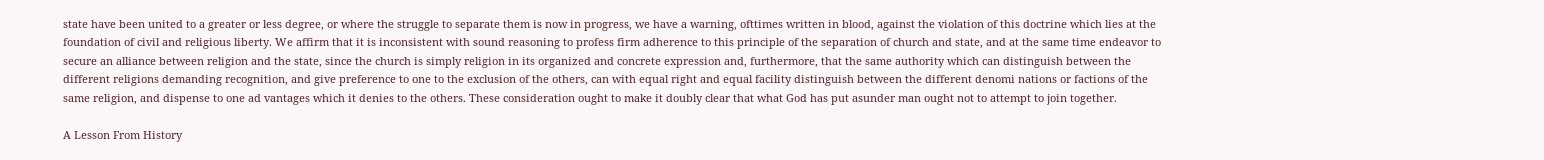state have been united to a greater or less degree, or where the struggle to separate them is now in progress, we have a warning, ofttimes written in blood, against the violation of this doctrine which lies at the foundation of civil and religious liberty. We affirm that it is inconsistent with sound reasoning to profess firm adherence to this principle of the separation of church and state, and at the same time endeavor to secure an alliance between religion and the state, since the church is simply religion in its organized and concrete expression and, furthermore, that the same authority which can distinguish between the different religions demanding recognition, and give preference to one to the exclusion of the others, can with equal right and equal facility distinguish between the different denomi nations or factions of the same religion, and dispense to one ad vantages which it denies to the others. These consideration ought to make it doubly clear that what God has put asunder man ought not to attempt to join together.

A Lesson From History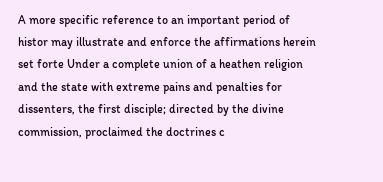A more specific reference to an important period of histor may illustrate and enforce the affirmations herein set forte Under a complete union of a heathen religion and the state with extreme pains and penalties for dissenters, the first disciple; directed by the divine commission, proclaimed the doctrines c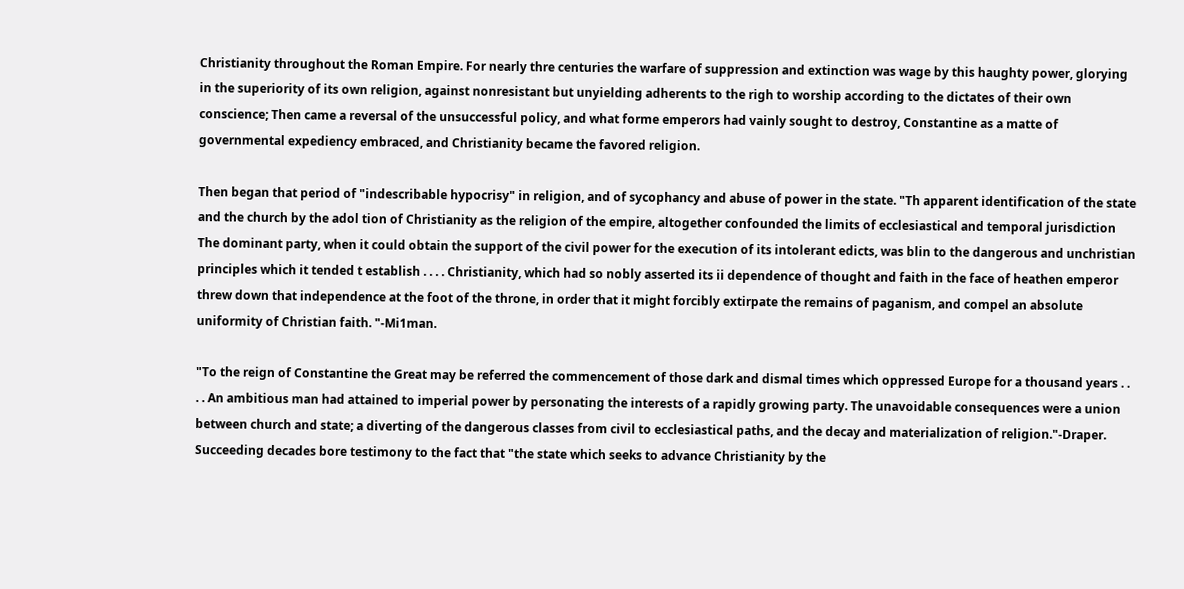Christianity throughout the Roman Empire. For nearly thre centuries the warfare of suppression and extinction was wage by this haughty power, glorying in the superiority of its own religion, against nonresistant but unyielding adherents to the righ to worship according to the dictates of their own conscience; Then came a reversal of the unsuccessful policy, and what forme emperors had vainly sought to destroy, Constantine as a matte of governmental expediency embraced, and Christianity became the favored religion.

Then began that period of "indescribable hypocrisy" in religion, and of sycophancy and abuse of power in the state. "Th apparent identification of the state and the church by the adol tion of Christianity as the religion of the empire, altogether confounded the limits of ecclesiastical and temporal jurisdiction The dominant party, when it could obtain the support of the civil power for the execution of its intolerant edicts, was blin to the dangerous and unchristian principles which it tended t establish . . . . Christianity, which had so nobly asserted its ii dependence of thought and faith in the face of heathen emperor threw down that independence at the foot of the throne, in order that it might forcibly extirpate the remains of paganism, and compel an absolute uniformity of Christian faith. "-Mi1man.

"To the reign of Constantine the Great may be referred the commencement of those dark and dismal times which oppressed Europe for a thousand years . . . . An ambitious man had attained to imperial power by personating the interests of a rapidly growing party. The unavoidable consequences were a union between church and state; a diverting of the dangerous classes from civil to ecclesiastical paths, and the decay and materialization of religion."-Draper. Succeeding decades bore testimony to the fact that "the state which seeks to advance Christianity by the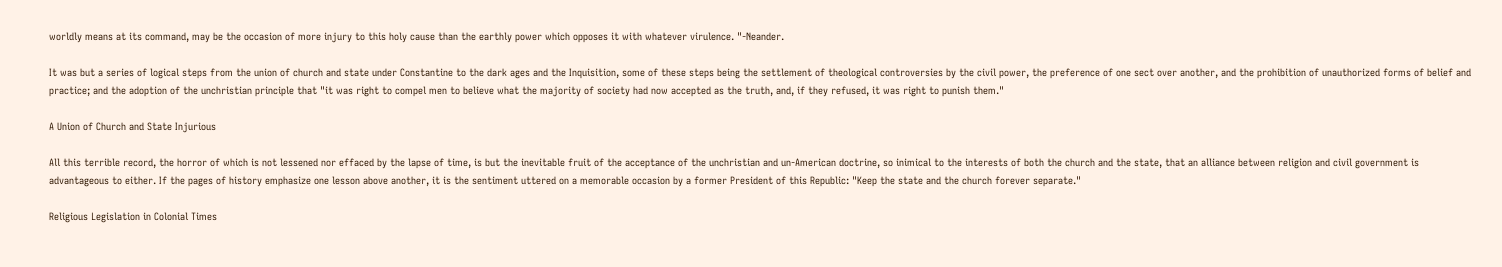worldly means at its command, may be the occasion of more injury to this holy cause than the earthly power which opposes it with whatever virulence. "-Neander.

It was but a series of logical steps from the union of church and state under Constantine to the dark ages and the Inquisition, some of these steps being the settlement of theological controversies by the civil power, the preference of one sect over another, and the prohibition of unauthorized forms of belief and practice; and the adoption of the unchristian principle that "it was right to compel men to believe what the majority of society had now accepted as the truth, and, if they refused, it was right to punish them."

A Union of Church and State Injurious

All this terrible record, the horror of which is not lessened nor effaced by the lapse of time, is but the inevitable fruit of the acceptance of the unchristian and un-American doctrine, so inimical to the interests of both the church and the state, that an alliance between religion and civil government is advantageous to either. If the pages of history emphasize one lesson above another, it is the sentiment uttered on a memorable occasion by a former President of this Republic: "Keep the state and the church forever separate."

Religious Legislation in Colonial Times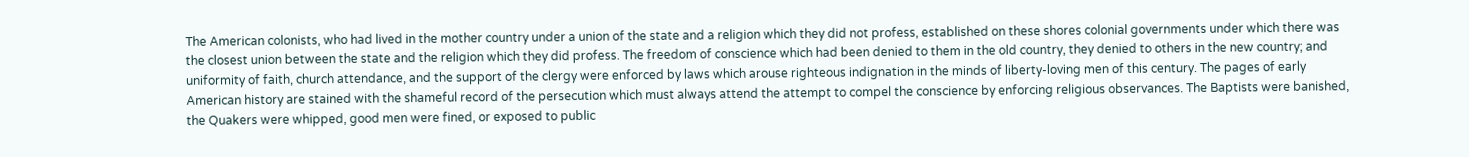The American colonists, who had lived in the mother country under a union of the state and a religion which they did not profess, established on these shores colonial governments under which there was the closest union between the state and the religion which they did profess. The freedom of conscience which had been denied to them in the old country, they denied to others in the new country; and uniformity of faith, church attendance, and the support of the clergy were enforced by laws which arouse righteous indignation in the minds of liberty-loving men of this century. The pages of early American history are stained with the shameful record of the persecution which must always attend the attempt to compel the conscience by enforcing religious observances. The Baptists were banished, the Quakers were whipped, good men were fined, or exposed to public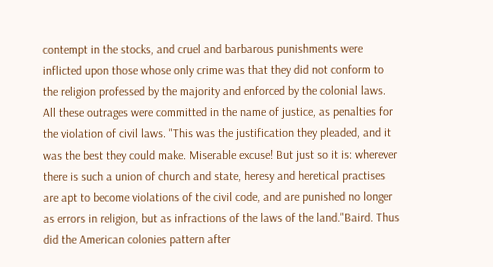contempt in the stocks, and cruel and barbarous punishments were inflicted upon those whose only crime was that they did not conform to the religion professed by the majority and enforced by the colonial laws. All these outrages were committed in the name of justice, as penalties for the violation of civil laws. "This was the justification they pleaded, and it was the best they could make. Miserable excuse! But just so it is: wherever there is such a union of church and state, heresy and heretical practises are apt to become violations of the civil code, and are punished no longer as errors in religion, but as infractions of the laws of the land."Baird. Thus did the American colonies pattern after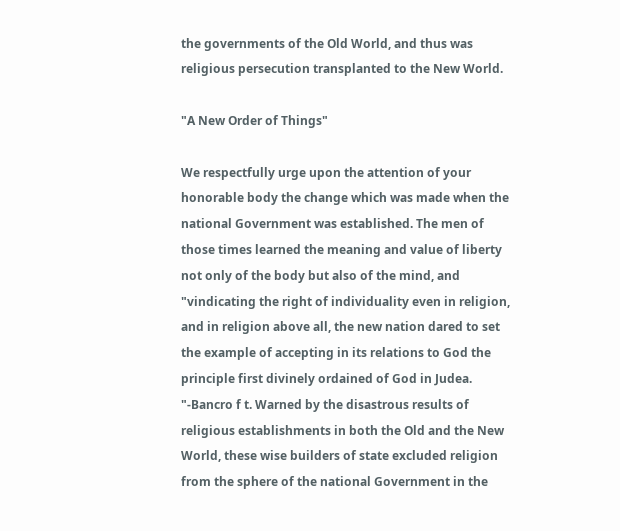the governments of the Old World, and thus was religious persecution transplanted to the New World.

"A New Order of Things"

We respectfully urge upon the attention of your honorable body the change which was made when the national Government was established. The men of those times learned the meaning and value of liberty not only of the body but also of the mind, and "vindicating the right of individuality even in religion, and in religion above all, the new nation dared to set the example of accepting in its relations to God the principle first divinely ordained of God in Judea. "-Bancro f t. Warned by the disastrous results of religious establishments in both the Old and the New World, these wise builders of state excluded religion from the sphere of the national Government in the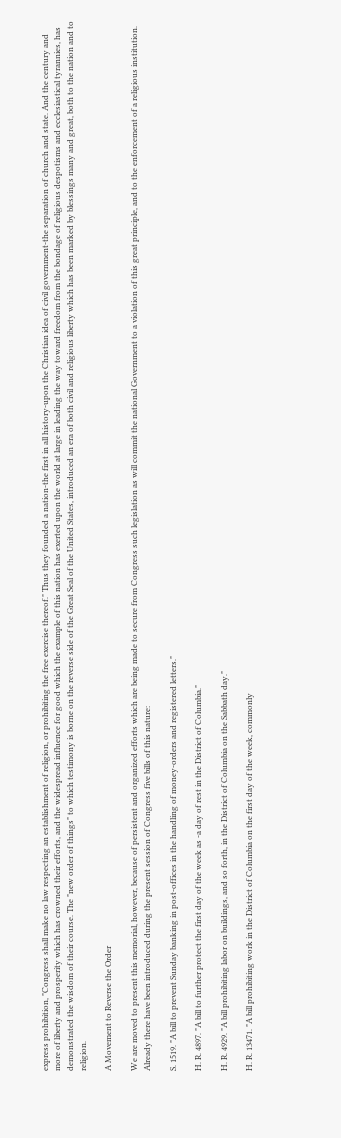express prohibition, "Congress shall make no law respecting an establishment of religion, or prohibiting the free exercise thereof." Thus they founded a nation-the first in all history-upon the Christian idea of civil government-the separation of church and state. And the century and more of liberty and prosperity which has crowned their efforts, and the widespread influence for good which the example of this nation has exerted upon the world at large in leading the way toward freedom from the bondage of religious despotisms and ecclesiastical tyrannies, has demonstrated the wisdom of their course. The "new order of things" to which testimony is borne on the reverse side of the Great Seal of the United States, introduced an era of both civil and religious liberty which has been marked by blessings many and great, both to the nation and to religion.

A Movement to Reverse the Order

We are moved to present this memorial, however, because of persistent and organized efforts which are being made to secure from Congress such legislation as will commit the national Government to a violation of this great principle, and to the enforcement of a religious institution. Already there have been introduced during the present session of Congress five bills of this nature:

S. 1519. "A bill to prevent Sunday banking in post-offices in the handling of money-orders and registered letters."

H. R. 4897. "A bill to further protect the first day of the week as -a day of rest in the District of Columbia."

H. R. 4929. "A bill prohibiting labor on buildings, and so forth, in the District of Columbia on the Sabbath day."

H. R. 13471. "A bill prohibiting work in the District of Columbia on the first day of the week, commonly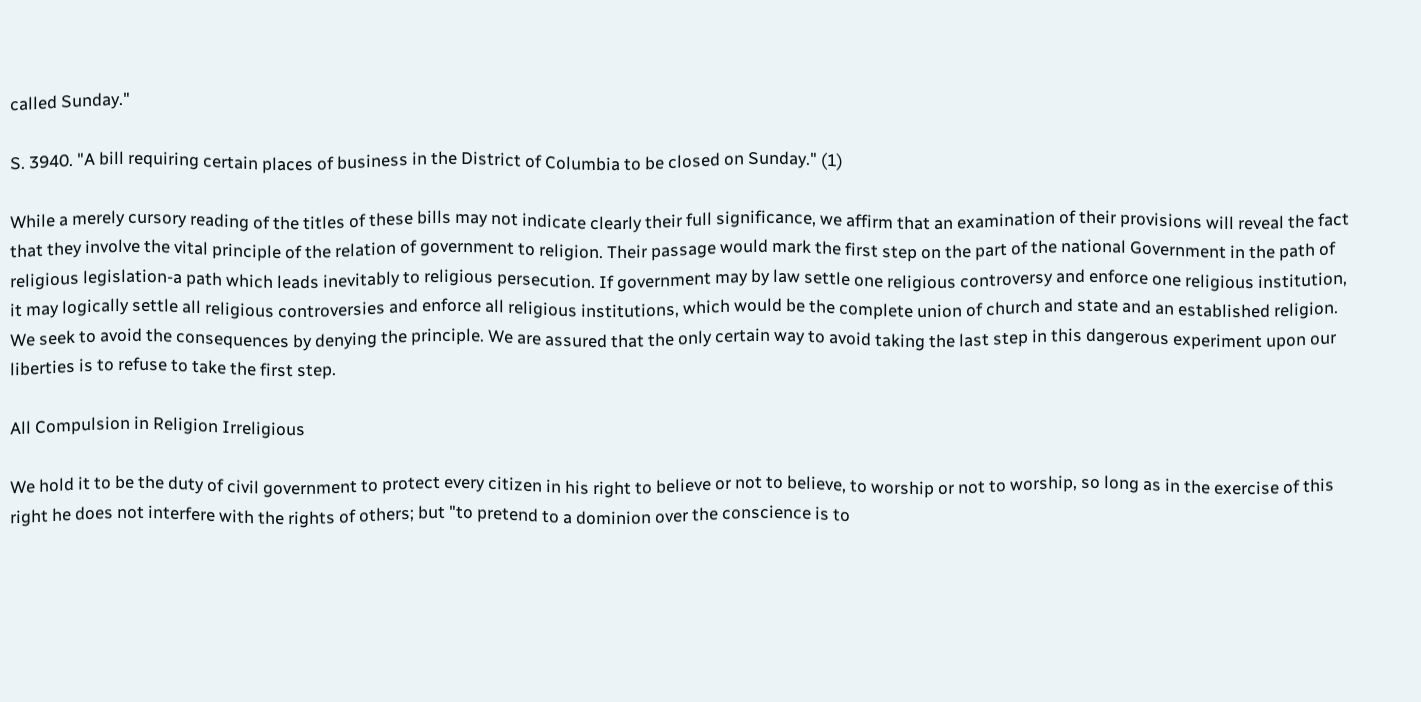called Sunday."

S. 3940. "A bill requiring certain places of business in the District of Columbia to be closed on Sunday." (1)

While a merely cursory reading of the titles of these bills may not indicate clearly their full significance, we affirm that an examination of their provisions will reveal the fact that they involve the vital principle of the relation of government to religion. Their passage would mark the first step on the part of the national Government in the path of religious legislation-a path which leads inevitably to religious persecution. If government may by law settle one religious controversy and enforce one religious institution, it may logically settle all religious controversies and enforce all religious institutions, which would be the complete union of church and state and an established religion. We seek to avoid the consequences by denying the principle. We are assured that the only certain way to avoid taking the last step in this dangerous experiment upon our liberties is to refuse to take the first step.

All Compulsion in Religion Irreligious

We hold it to be the duty of civil government to protect every citizen in his right to believe or not to believe, to worship or not to worship, so long as in the exercise of this right he does not interfere with the rights of others; but "to pretend to a dominion over the conscience is to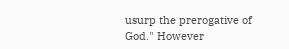usurp the prerogative of God." However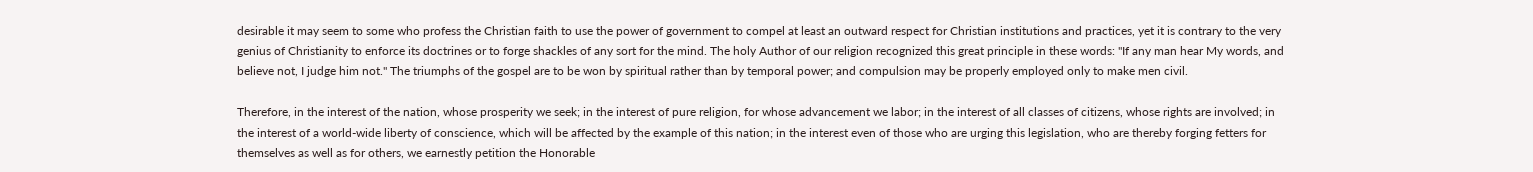desirable it may seem to some who profess the Christian faith to use the power of government to compel at least an outward respect for Christian institutions and practices, yet it is contrary to the very genius of Christianity to enforce its doctrines or to forge shackles of any sort for the mind. The holy Author of our religion recognized this great principle in these words: "If any man hear My words, and believe not, I judge him not." The triumphs of the gospel are to be won by spiritual rather than by temporal power; and compulsion may be properly employed only to make men civil.

Therefore, in the interest of the nation, whose prosperity we seek; in the interest of pure religion, for whose advancement we labor; in the interest of all classes of citizens, whose rights are involved; in the interest of a world-wide liberty of conscience, which will be affected by the example of this nation; in the interest even of those who are urging this legislation, who are thereby forging fetters for themselves as well as for others, we earnestly petition the Honorable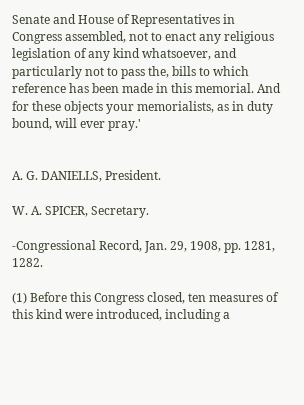Senate and House of Representatives in Congress assembled, not to enact any religious legislation of any kind whatsoever, and particularly not to pass the, bills to which reference has been made in this memorial. And for these objects your memorialists, as in duty bound, will ever pray.'


A. G. DANIELLS, President.

W. A. SPICER, Secretary.

-Congressional Record, Jan. 29, 1908, pp. 1281, 1282.

(1) Before this Congress closed, ten measures of this kind were introduced, including a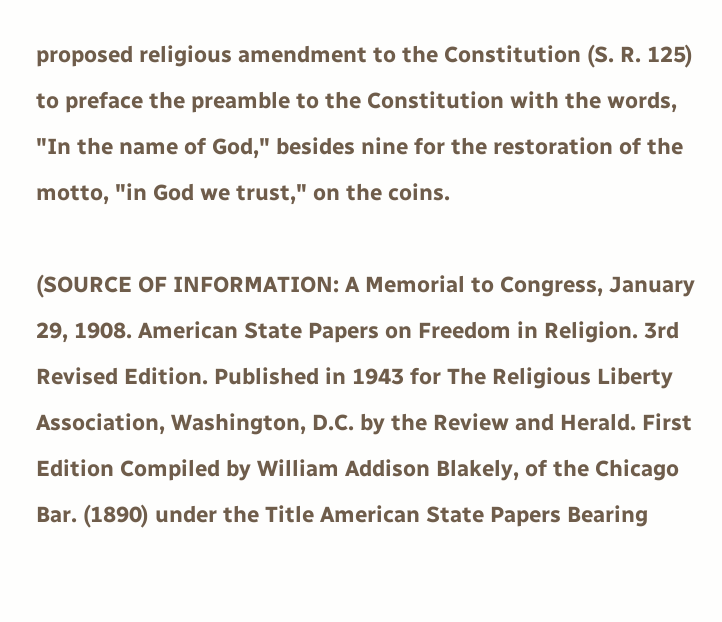proposed religious amendment to the Constitution (S. R. 125) to preface the preamble to the Constitution with the words, "In the name of God," besides nine for the restoration of the motto, "in God we trust," on the coins.

(SOURCE OF INFORMATION: A Memorial to Congress, January 29, 1908. American State Papers on Freedom in Religion. 3rd Revised Edition. Published in 1943 for The Religious Liberty Association, Washington, D.C. by the Review and Herald. First Edition Compiled by William Addison Blakely, of the Chicago Bar. (1890) under the Title American State Papers Bearing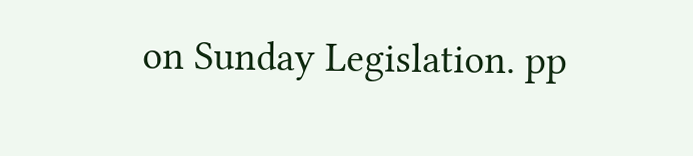on Sunday Legislation. pp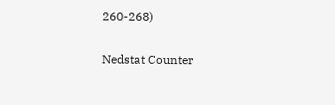260-268)

Nedstat Counter